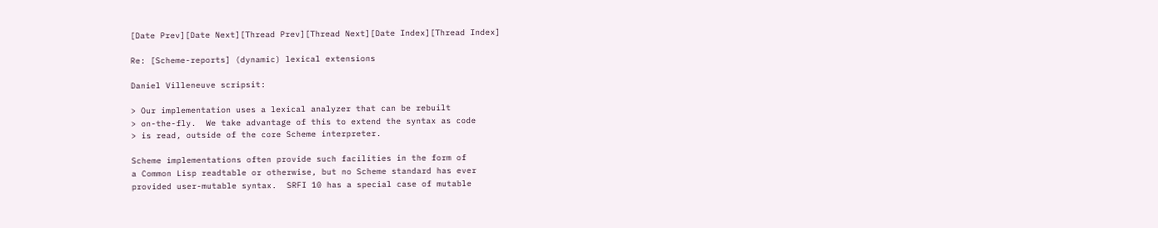[Date Prev][Date Next][Thread Prev][Thread Next][Date Index][Thread Index]

Re: [Scheme-reports] (dynamic) lexical extensions

Daniel Villeneuve scripsit:

> Our implementation uses a lexical analyzer that can be rebuilt
> on-the-fly.  We take advantage of this to extend the syntax as code
> is read, outside of the core Scheme interpreter.

Scheme implementations often provide such facilities in the form of
a Common Lisp readtable or otherwise, but no Scheme standard has ever
provided user-mutable syntax.  SRFI 10 has a special case of mutable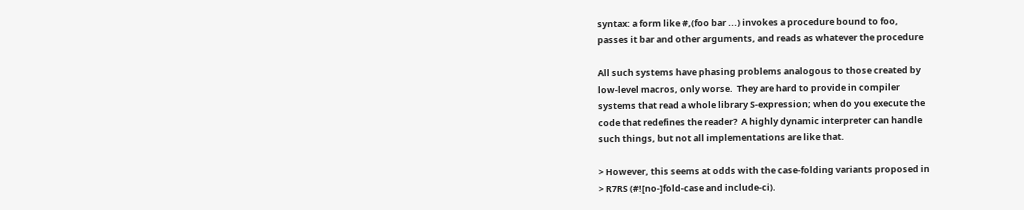syntax: a form like #,(foo bar ...) invokes a procedure bound to foo,
passes it bar and other arguments, and reads as whatever the procedure

All such systems have phasing problems analogous to those created by
low-level macros, only worse.  They are hard to provide in compiler
systems that read a whole library S-expression; when do you execute the
code that redefines the reader?  A highly dynamic interpreter can handle
such things, but not all implementations are like that.

> However, this seems at odds with the case-folding variants proposed in
> R7RS (#![no-]fold-case and include-ci).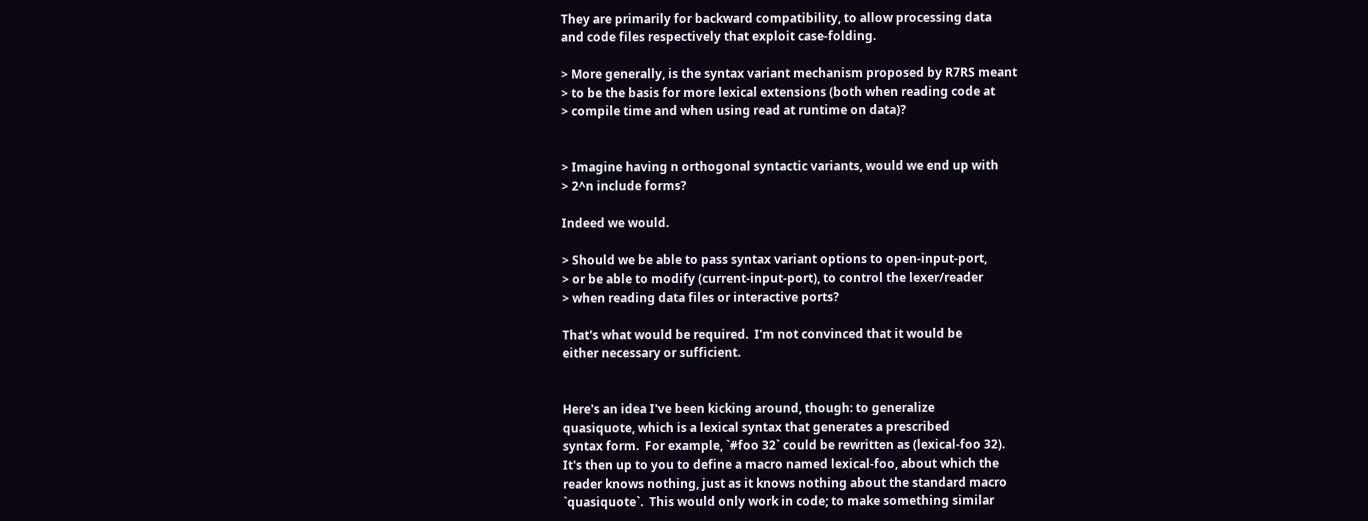They are primarily for backward compatibility, to allow processing data
and code files respectively that exploit case-folding.

> More generally, is the syntax variant mechanism proposed by R7RS meant
> to be the basis for more lexical extensions (both when reading code at
> compile time and when using read at runtime on data)?


> Imagine having n orthogonal syntactic variants, would we end up with
> 2^n include forms?

Indeed we would.

> Should we be able to pass syntax variant options to open-input-port,
> or be able to modify (current-input-port), to control the lexer/reader
> when reading data files or interactive ports?

That's what would be required.  I'm not convinced that it would be
either necessary or sufficient.


Here's an idea I've been kicking around, though: to generalize
quasiquote, which is a lexical syntax that generates a prescribed
syntax form.  For example, `#foo 32` could be rewritten as (lexical-foo 32).
It's then up to you to define a macro named lexical-foo, about which the
reader knows nothing, just as it knows nothing about the standard macro
`quasiquote`.  This would only work in code; to make something similar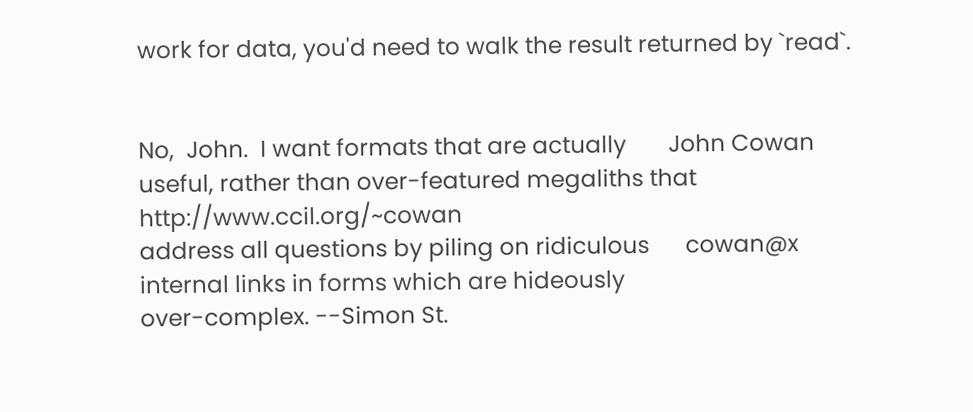work for data, you'd need to walk the result returned by `read`.


No,  John.  I want formats that are actually       John Cowan
useful, rather than over-featured megaliths that   http://www.ccil.org/~cowan
address all questions by piling on ridiculous      cowan@x
internal links in forms which are hideously
over-complex. --Simon St.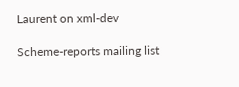Laurent on xml-dev

Scheme-reports mailing list